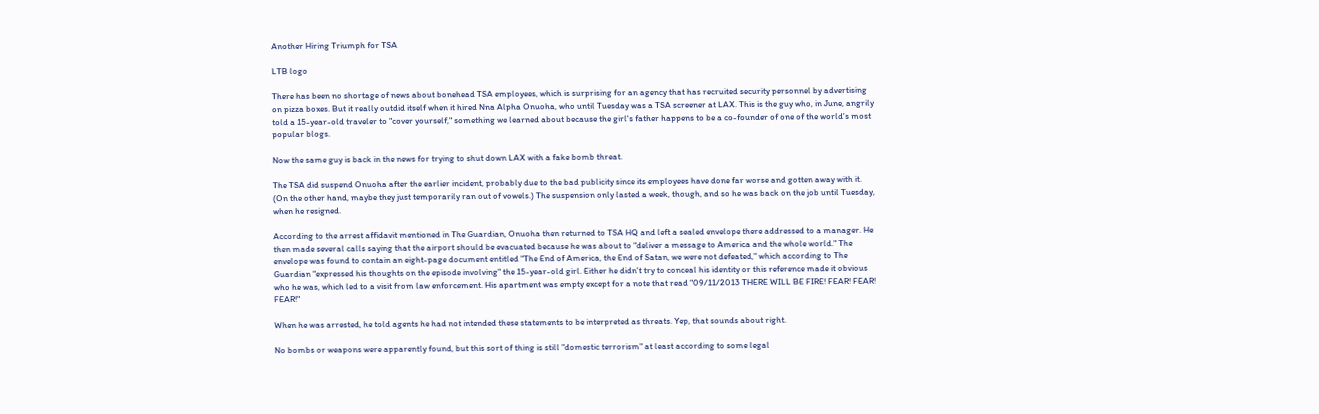Another Hiring Triumph for TSA

LTB logo

There has been no shortage of news about bonehead TSA employees, which is surprising for an agency that has recruited security personnel by advertising on pizza boxes. But it really outdid itself when it hired Nna Alpha Onuoha, who until Tuesday was a TSA screener at LAX. This is the guy who, in June, angrily told a 15-year-old traveler to "cover yourself," something we learned about because the girl's father happens to be a co-founder of one of the world's most popular blogs.

Now the same guy is back in the news for trying to shut down LAX with a fake bomb threat.

The TSA did suspend Onuoha after the earlier incident, probably due to the bad publicity since its employees have done far worse and gotten away with it. (On the other hand, maybe they just temporarily ran out of vowels.) The suspension only lasted a week, though, and so he was back on the job until Tuesday, when he resigned.

According to the arrest affidavit mentioned in The Guardian, Onuoha then returned to TSA HQ and left a sealed envelope there addressed to a manager. He then made several calls saying that the airport should be evacuated because he was about to "deliver a message to America and the whole world." The envelope was found to contain an eight-page document entitled "The End of America, the End of Satan, we were not defeated," which according to The Guardian "expressed his thoughts on the episode involving" the 15-year-old girl. Either he didn't try to conceal his identity or this reference made it obvious who he was, which led to a visit from law enforcement. His apartment was empty except for a note that read "09/11/2013 THERE WILL BE FIRE! FEAR! FEAR! FEAR!"

When he was arrested, he told agents he had not intended these statements to be interpreted as threats. Yep, that sounds about right.

No bombs or weapons were apparently found, but this sort of thing is still "domestic terrorism" at least according to some legal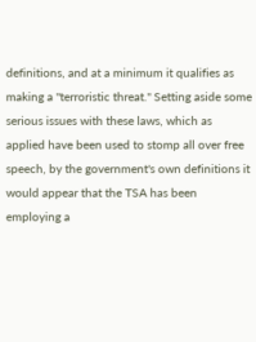definitions, and at a minimum it qualifies as making a "terroristic threat." Setting aside some serious issues with these laws, which as applied have been used to stomp all over free speech, by the government's own definitions it would appear that the TSA has been employing a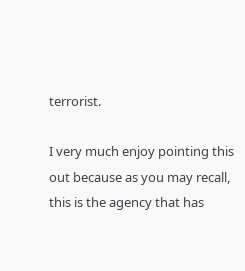terrorist.

I very much enjoy pointing this out because as you may recall, this is the agency that has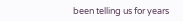been telling us for years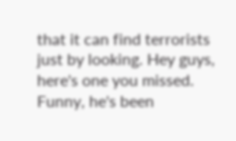that it can find terrorists just by looking. Hey guys, here's one you missed. Funny, he's been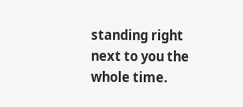standing right next to you the whole time.